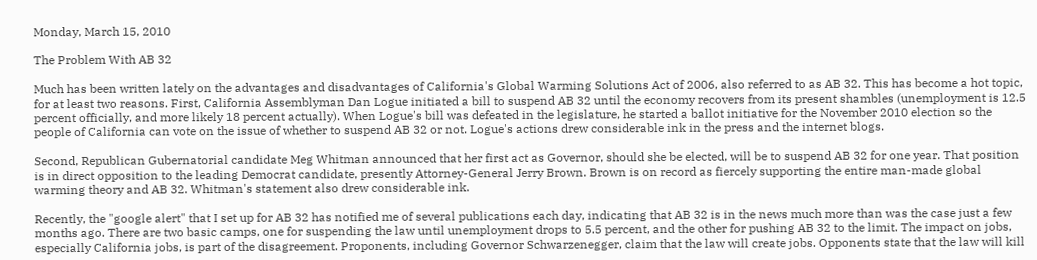Monday, March 15, 2010

The Problem With AB 32

Much has been written lately on the advantages and disadvantages of California's Global Warming Solutions Act of 2006, also referred to as AB 32. This has become a hot topic, for at least two reasons. First, California Assemblyman Dan Logue initiated a bill to suspend AB 32 until the economy recovers from its present shambles (unemployment is 12.5 percent officially, and more likely 18 percent actually). When Logue's bill was defeated in the legislature, he started a ballot initiative for the November 2010 election so the people of California can vote on the issue of whether to suspend AB 32 or not. Logue's actions drew considerable ink in the press and the internet blogs.

Second, Republican Gubernatorial candidate Meg Whitman announced that her first act as Governor, should she be elected, will be to suspend AB 32 for one year. That position is in direct opposition to the leading Democrat candidate, presently Attorney-General Jerry Brown. Brown is on record as fiercely supporting the entire man-made global warming theory and AB 32. Whitman's statement also drew considerable ink.

Recently, the "google alert" that I set up for AB 32 has notified me of several publications each day, indicating that AB 32 is in the news much more than was the case just a few months ago. There are two basic camps, one for suspending the law until unemployment drops to 5.5 percent, and the other for pushing AB 32 to the limit. The impact on jobs, especially California jobs, is part of the disagreement. Proponents, including Governor Schwarzenegger, claim that the law will create jobs. Opponents state that the law will kill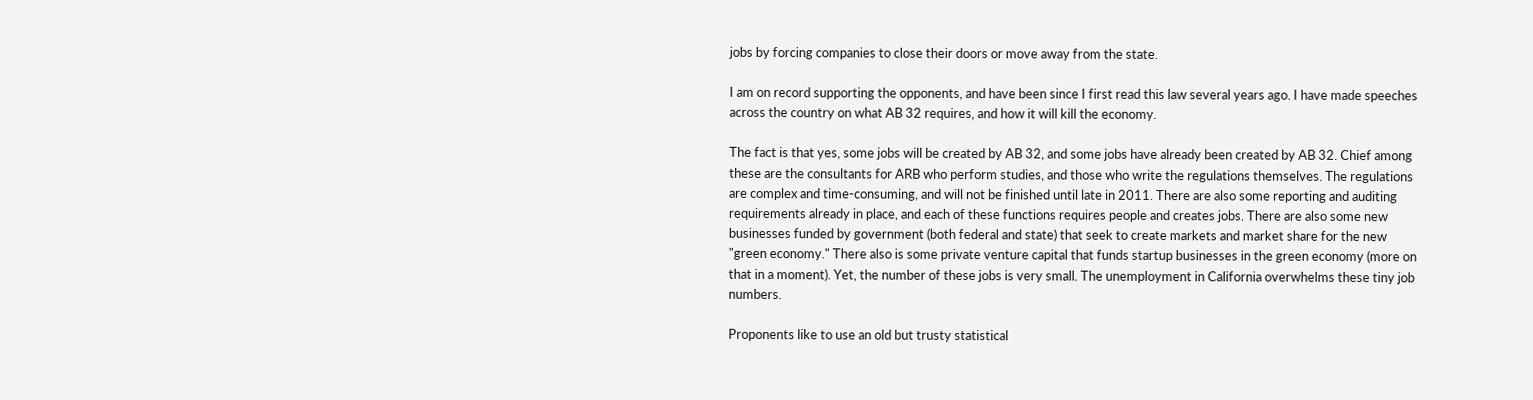jobs by forcing companies to close their doors or move away from the state.

I am on record supporting the opponents, and have been since I first read this law several years ago. I have made speeches across the country on what AB 32 requires, and how it will kill the economy.

The fact is that yes, some jobs will be created by AB 32, and some jobs have already been created by AB 32. Chief among these are the consultants for ARB who perform studies, and those who write the regulations themselves. The regulations are complex and time-consuming, and will not be finished until late in 2011. There are also some reporting and auditing requirements already in place, and each of these functions requires people and creates jobs. There are also some new businesses funded by government (both federal and state) that seek to create markets and market share for the new "green economy." There also is some private venture capital that funds startup businesses in the green economy (more on that in a moment). Yet, the number of these jobs is very small. The unemployment in California overwhelms these tiny job numbers.

Proponents like to use an old but trusty statistical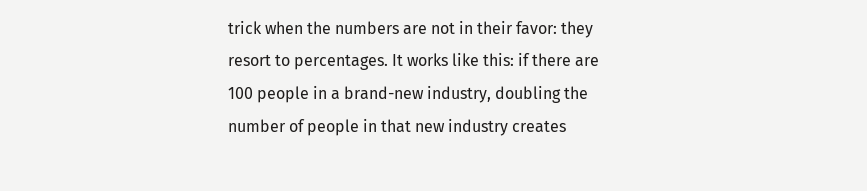trick when the numbers are not in their favor: they resort to percentages. It works like this: if there are 100 people in a brand-new industry, doubling the number of people in that new industry creates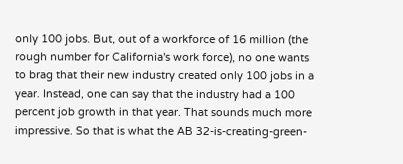only 100 jobs. But, out of a workforce of 16 million (the rough number for California's work force), no one wants to brag that their new industry created only 100 jobs in a year. Instead, one can say that the industry had a 100 percent job growth in that year. That sounds much more impressive. So that is what the AB 32-is-creating-green-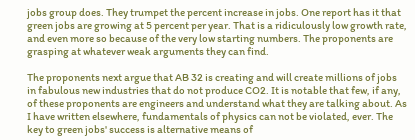jobs group does. They trumpet the percent increase in jobs. One report has it that green jobs are growing at 5 percent per year. That is a ridiculously low growth rate, and even more so because of the very low starting numbers. The proponents are grasping at whatever weak arguments they can find.

The proponents next argue that AB 32 is creating and will create millions of jobs in fabulous new industries that do not produce CO2. It is notable that few, if any, of these proponents are engineers and understand what they are talking about. As I have written elsewhere, fundamentals of physics can not be violated, ever. The key to green jobs' success is alternative means of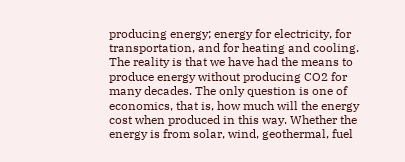producing energy; energy for electricity, for transportation, and for heating and cooling.
The reality is that we have had the means to produce energy without producing CO2 for many decades. The only question is one of economics, that is, how much will the energy cost when produced in this way. Whether the energy is from solar, wind, geothermal, fuel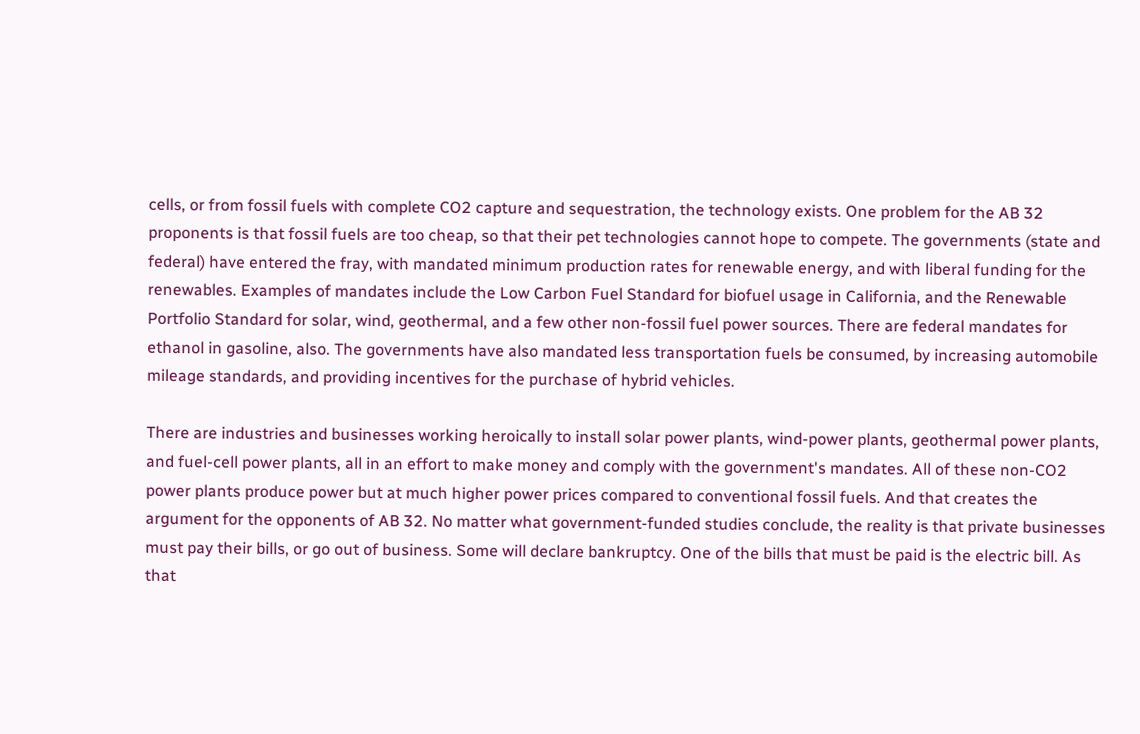cells, or from fossil fuels with complete CO2 capture and sequestration, the technology exists. One problem for the AB 32 proponents is that fossil fuels are too cheap, so that their pet technologies cannot hope to compete. The governments (state and federal) have entered the fray, with mandated minimum production rates for renewable energy, and with liberal funding for the renewables. Examples of mandates include the Low Carbon Fuel Standard for biofuel usage in California, and the Renewable Portfolio Standard for solar, wind, geothermal, and a few other non-fossil fuel power sources. There are federal mandates for ethanol in gasoline, also. The governments have also mandated less transportation fuels be consumed, by increasing automobile mileage standards, and providing incentives for the purchase of hybrid vehicles.

There are industries and businesses working heroically to install solar power plants, wind-power plants, geothermal power plants, and fuel-cell power plants, all in an effort to make money and comply with the government's mandates. All of these non-CO2 power plants produce power but at much higher power prices compared to conventional fossil fuels. And that creates the argument for the opponents of AB 32. No matter what government-funded studies conclude, the reality is that private businesses must pay their bills, or go out of business. Some will declare bankruptcy. One of the bills that must be paid is the electric bill. As that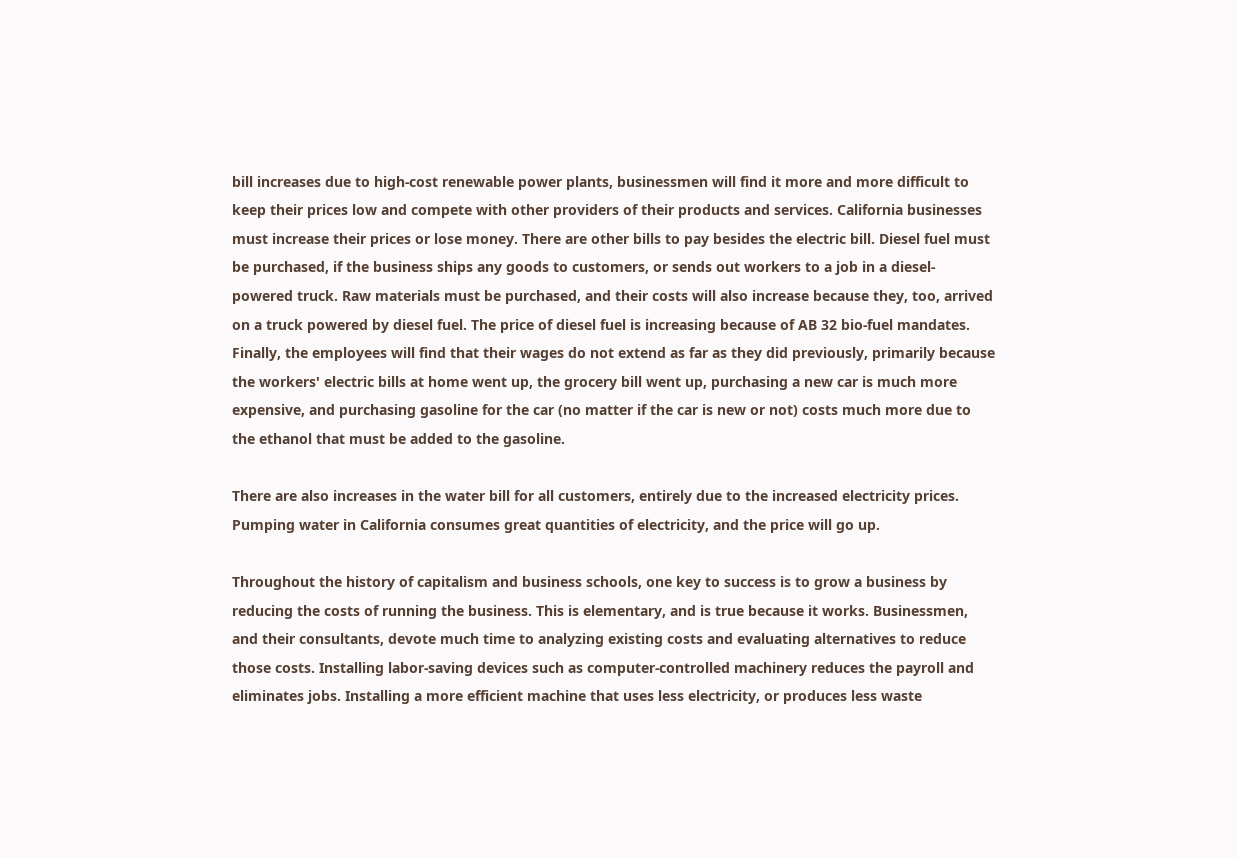bill increases due to high-cost renewable power plants, businessmen will find it more and more difficult to keep their prices low and compete with other providers of their products and services. California businesses must increase their prices or lose money. There are other bills to pay besides the electric bill. Diesel fuel must be purchased, if the business ships any goods to customers, or sends out workers to a job in a diesel-powered truck. Raw materials must be purchased, and their costs will also increase because they, too, arrived on a truck powered by diesel fuel. The price of diesel fuel is increasing because of AB 32 bio-fuel mandates. Finally, the employees will find that their wages do not extend as far as they did previously, primarily because the workers' electric bills at home went up, the grocery bill went up, purchasing a new car is much more expensive, and purchasing gasoline for the car (no matter if the car is new or not) costs much more due to the ethanol that must be added to the gasoline.

There are also increases in the water bill for all customers, entirely due to the increased electricity prices. Pumping water in California consumes great quantities of electricity, and the price will go up.

Throughout the history of capitalism and business schools, one key to success is to grow a business by reducing the costs of running the business. This is elementary, and is true because it works. Businessmen, and their consultants, devote much time to analyzing existing costs and evaluating alternatives to reduce those costs. Installing labor-saving devices such as computer-controlled machinery reduces the payroll and eliminates jobs. Installing a more efficient machine that uses less electricity, or produces less waste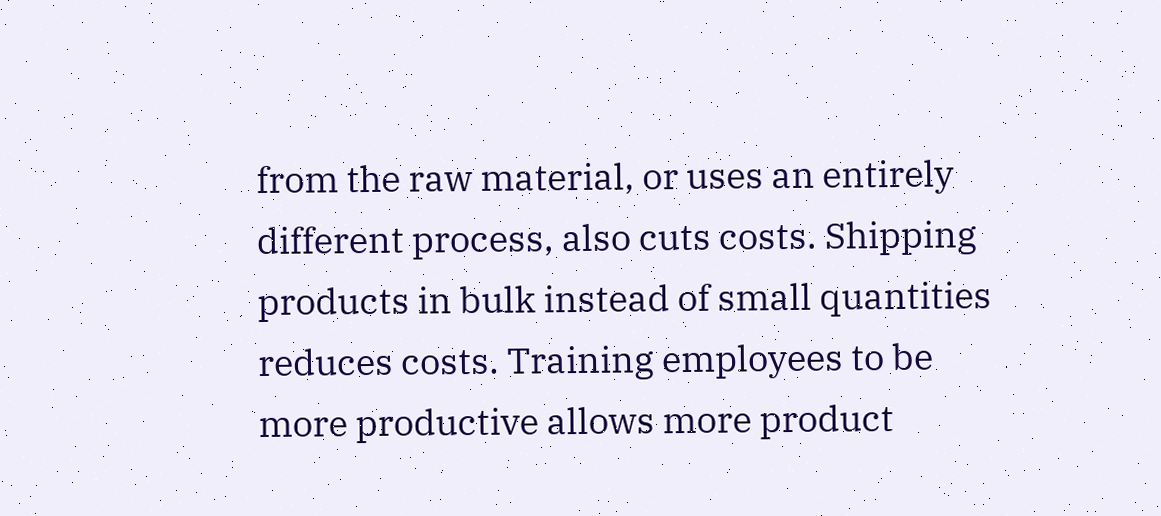from the raw material, or uses an entirely different process, also cuts costs. Shipping products in bulk instead of small quantities reduces costs. Training employees to be more productive allows more product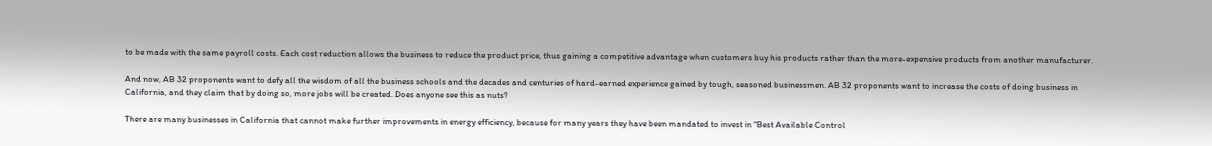to be made with the same payroll costs. Each cost reduction allows the business to reduce the product price, thus gaining a competitive advantage when customers buy his products rather than the more-expensive products from another manufacturer.

And now, AB 32 proponents want to defy all the wisdom of all the business schools and the decades and centuries of hard-earned experience gained by tough, seasoned businessmen. AB 32 proponents want to increase the costs of doing business in California, and they claim that by doing so, more jobs will be created. Does anyone see this as nuts?

There are many businesses in California that cannot make further improvements in energy efficiency, because for many years they have been mandated to invest in "Best Available Control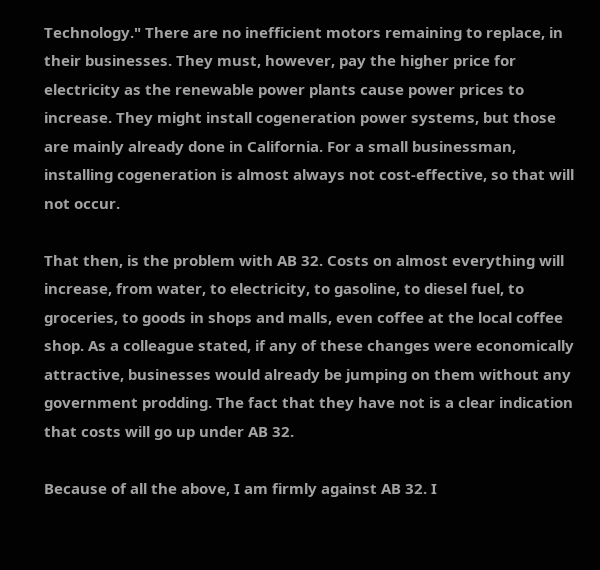Technology." There are no inefficient motors remaining to replace, in their businesses. They must, however, pay the higher price for electricity as the renewable power plants cause power prices to increase. They might install cogeneration power systems, but those are mainly already done in California. For a small businessman, installing cogeneration is almost always not cost-effective, so that will not occur.

That then, is the problem with AB 32. Costs on almost everything will increase, from water, to electricity, to gasoline, to diesel fuel, to groceries, to goods in shops and malls, even coffee at the local coffee shop. As a colleague stated, if any of these changes were economically attractive, businesses would already be jumping on them without any government prodding. The fact that they have not is a clear indication that costs will go up under AB 32.

Because of all the above, I am firmly against AB 32. I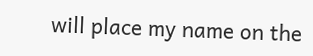will place my name on the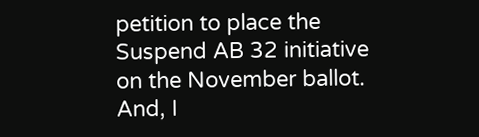petition to place the Suspend AB 32 initiative on the November ballot. And, I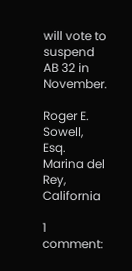will vote to suspend AB 32 in November.

Roger E. Sowell, Esq.
Marina del Rey, California

1 comment: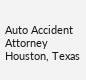Auto Accident Attorney Houston, Texas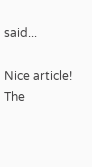said...

Nice article! The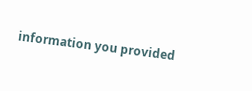information you provided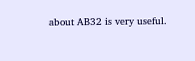about AB32 is very useful.